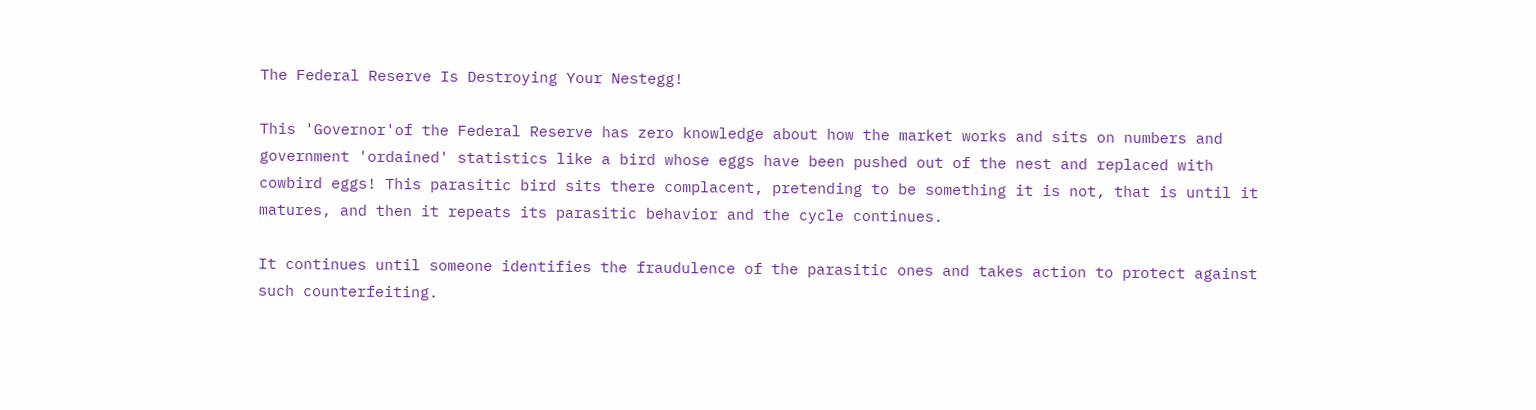The Federal Reserve Is Destroying Your Nestegg!

This 'Governor'of the Federal Reserve has zero knowledge about how the market works and sits on numbers and government 'ordained' statistics like a bird whose eggs have been pushed out of the nest and replaced with cowbird eggs! This parasitic bird sits there complacent, pretending to be something it is not, that is until it matures, and then it repeats its parasitic behavior and the cycle continues.

It continues until someone identifies the fraudulence of the parasitic ones and takes action to protect against such counterfeiting.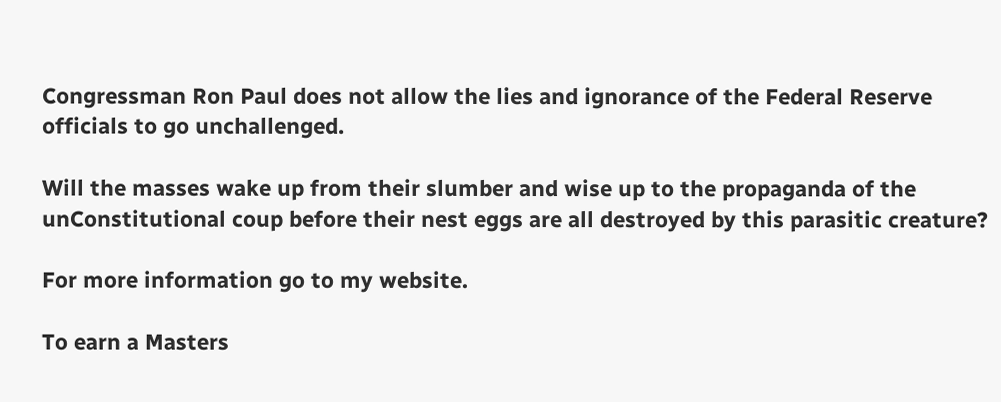Congressman Ron Paul does not allow the lies and ignorance of the Federal Reserve officials to go unchallenged.

Will the masses wake up from their slumber and wise up to the propaganda of the unConstitutional coup before their nest eggs are all destroyed by this parasitic creature?

For more information go to my website.

To earn a Masters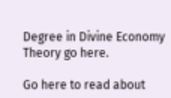Degree in Divine Economy Theory go here.

Go here to read about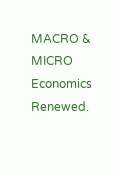MACRO & MICRO Economics Renewed.